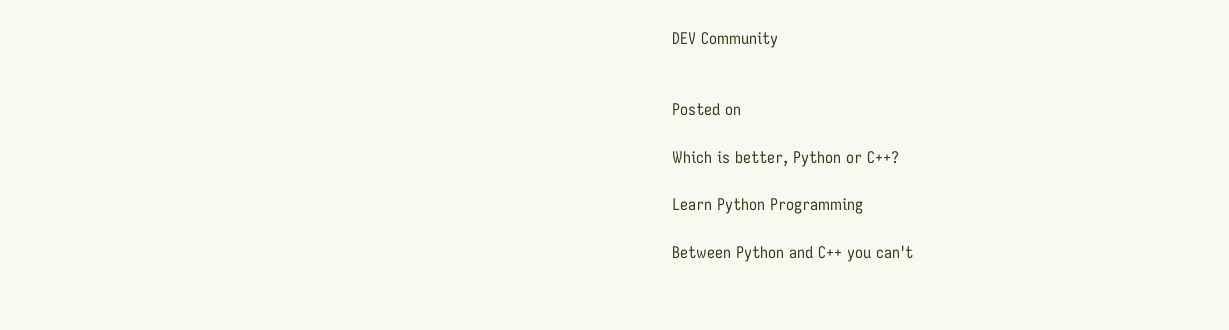DEV Community


Posted on

Which is better, Python or C++?

Learn Python Programming

Between Python and C++ you can't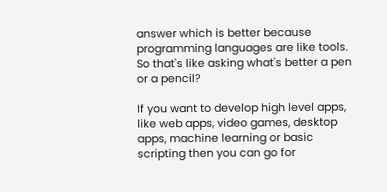answer which is better because programming languages are like tools. So that's like asking what's better a pen or a pencil?

If you want to develop high level apps, like web apps, video games, desktop apps, machine learning or basic scripting then you can go for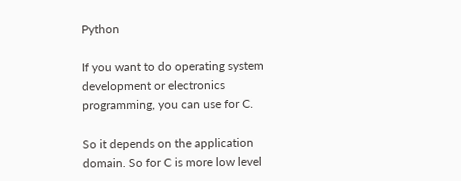Python

If you want to do operating system development or electronics programming, you can use for C.

So it depends on the application domain. So for C is more low level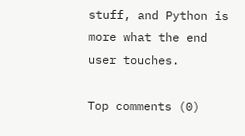stuff, and Python is more what the end user touches.

Top comments (0)